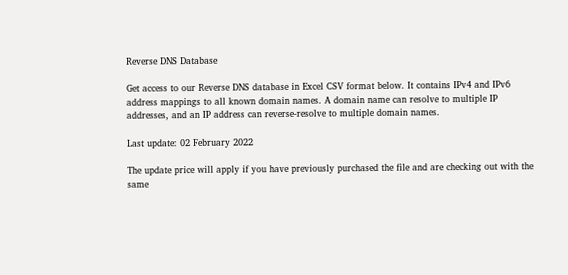Reverse DNS Database

Get access to our Reverse DNS database in Excel CSV format below. It contains IPv4 and IPv6 address mappings to all known domain names. A domain name can resolve to multiple IP addresses, and an IP address can reverse-resolve to multiple domain names.

Last update: 02 February 2022

The update price will apply if you have previously purchased the file and are checking out with the same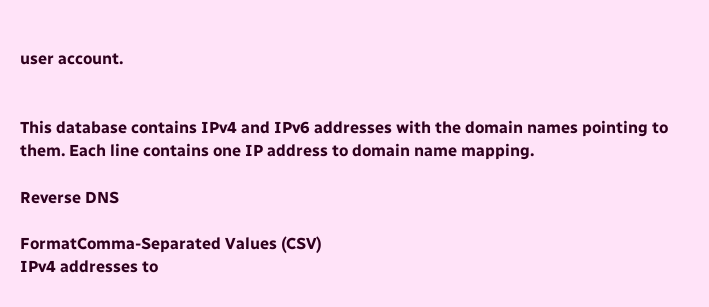user account.


This database contains IPv4 and IPv6 addresses with the domain names pointing to them. Each line contains one IP address to domain name mapping.

Reverse DNS

FormatComma-Separated Values (CSV)
IPv4 addresses to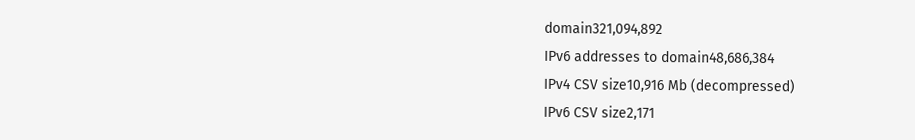domain321,094,892
IPv6 addresses to domain48,686,384
IPv4 CSV size10,916 Mb (decompressed)
IPv6 CSV size2,171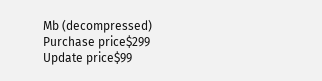Mb (decompressed)
Purchase price$299
Update price$99